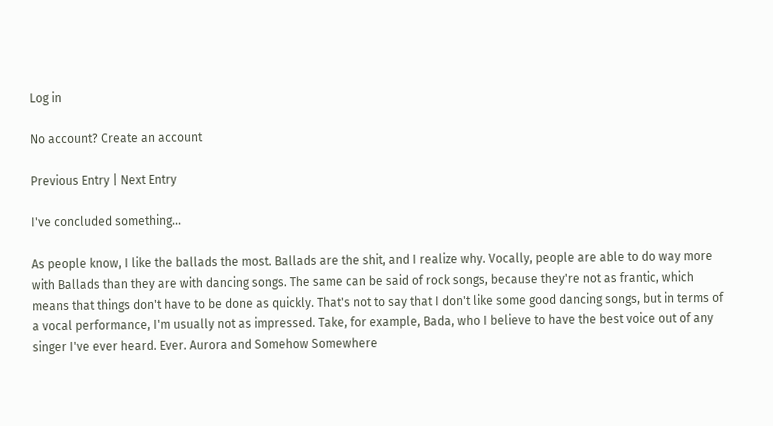Log in

No account? Create an account

Previous Entry | Next Entry

I've concluded something...

As people know, I like the ballads the most. Ballads are the shit, and I realize why. Vocally, people are able to do way more with Ballads than they are with dancing songs. The same can be said of rock songs, because they're not as frantic, which means that things don't have to be done as quickly. That's not to say that I don't like some good dancing songs, but in terms of a vocal performance, I'm usually not as impressed. Take, for example, Bada, who I believe to have the best voice out of any singer I've ever heard. Ever. Aurora and Somehow Somewhere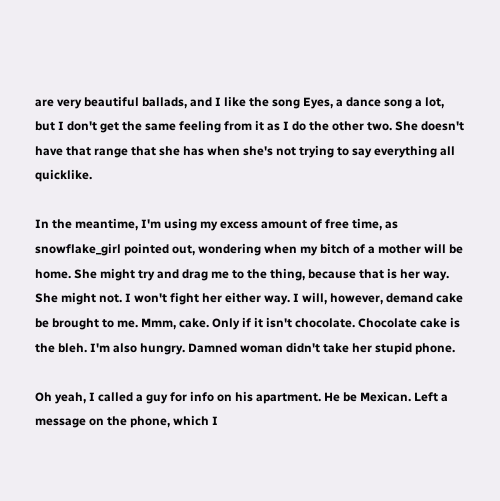are very beautiful ballads, and I like the song Eyes, a dance song a lot, but I don't get the same feeling from it as I do the other two. She doesn't have that range that she has when she's not trying to say everything all quicklike.

In the meantime, I'm using my excess amount of free time, as snowflake_girl pointed out, wondering when my bitch of a mother will be home. She might try and drag me to the thing, because that is her way. She might not. I won't fight her either way. I will, however, demand cake be brought to me. Mmm, cake. Only if it isn't chocolate. Chocolate cake is the bleh. I'm also hungry. Damned woman didn't take her stupid phone.

Oh yeah, I called a guy for info on his apartment. He be Mexican. Left a message on the phone, which I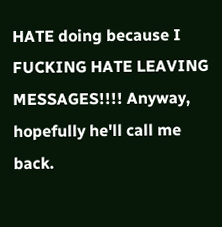HATE doing because I FUCKING HATE LEAVING MESSAGES!!!! Anyway, hopefully he'll call me back.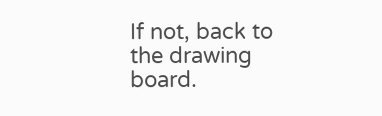If not, back to the drawing board.